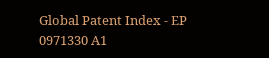Global Patent Index - EP 0971330 A1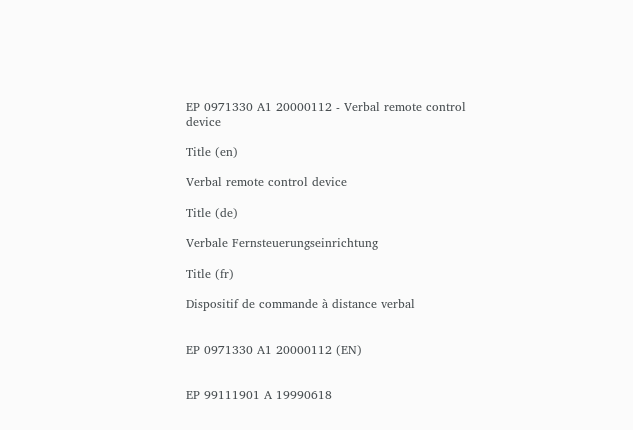EP 0971330 A1 20000112 - Verbal remote control device

Title (en)

Verbal remote control device

Title (de)

Verbale Fernsteuerungseinrichtung

Title (fr)

Dispositif de commande à distance verbal


EP 0971330 A1 20000112 (EN)


EP 99111901 A 19990618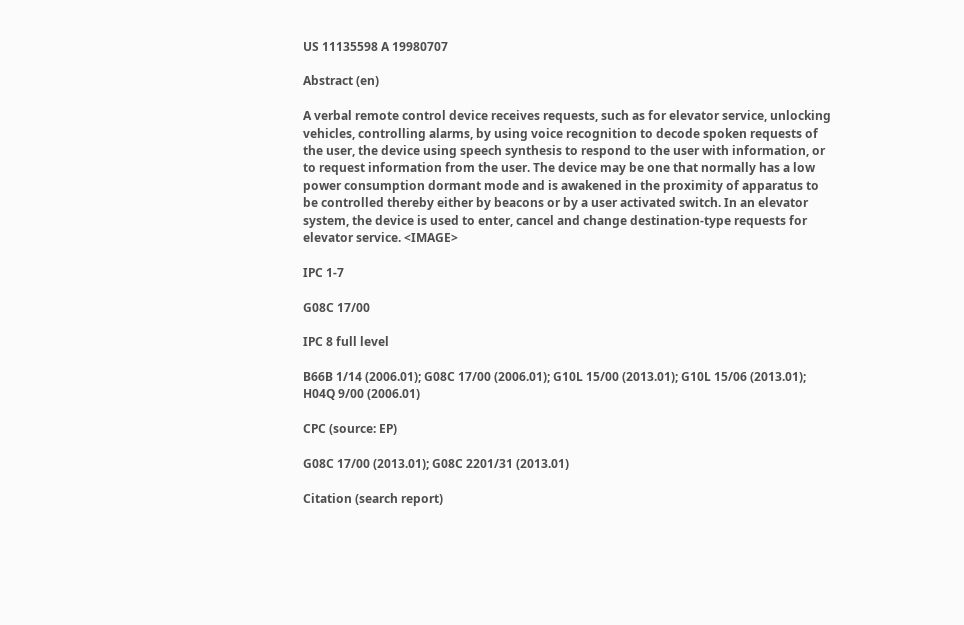US 11135598 A 19980707

Abstract (en)

A verbal remote control device receives requests, such as for elevator service, unlocking vehicles, controlling alarms, by using voice recognition to decode spoken requests of the user, the device using speech synthesis to respond to the user with information, or to request information from the user. The device may be one that normally has a low power consumption dormant mode and is awakened in the proximity of apparatus to be controlled thereby either by beacons or by a user activated switch. In an elevator system, the device is used to enter, cancel and change destination-type requests for elevator service. <IMAGE>

IPC 1-7

G08C 17/00

IPC 8 full level

B66B 1/14 (2006.01); G08C 17/00 (2006.01); G10L 15/00 (2013.01); G10L 15/06 (2013.01); H04Q 9/00 (2006.01)

CPC (source: EP)

G08C 17/00 (2013.01); G08C 2201/31 (2013.01)

Citation (search report)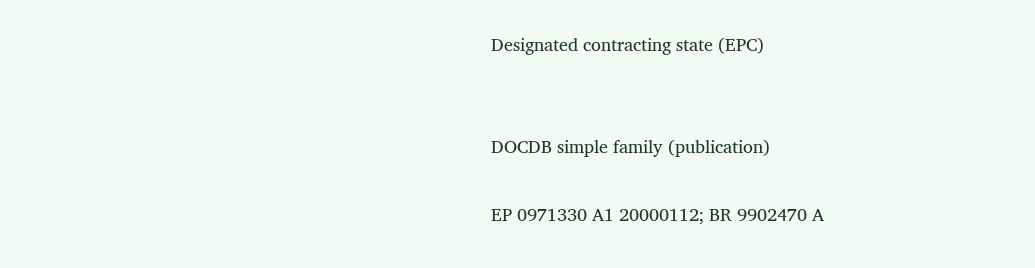Designated contracting state (EPC)


DOCDB simple family (publication)

EP 0971330 A1 20000112; BR 9902470 A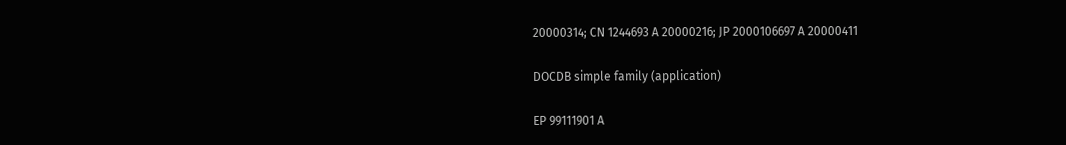20000314; CN 1244693 A 20000216; JP 2000106697 A 20000411

DOCDB simple family (application)

EP 99111901 A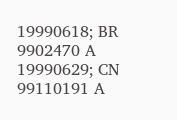19990618; BR 9902470 A 19990629; CN 99110191 A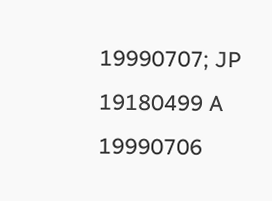19990707; JP 19180499 A 19990706